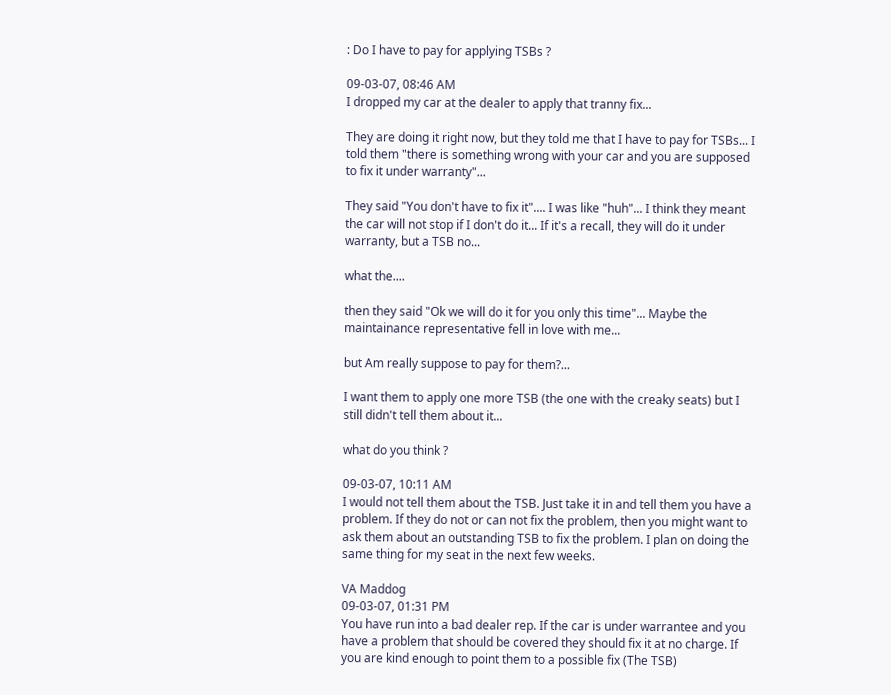: Do I have to pay for applying TSBs ?

09-03-07, 08:46 AM
I dropped my car at the dealer to apply that tranny fix...

They are doing it right now, but they told me that I have to pay for TSBs... I told them "there is something wrong with your car and you are supposed to fix it under warranty"...

They said "You don't have to fix it".... I was like "huh"... I think they meant the car will not stop if I don't do it... If it's a recall, they will do it under warranty, but a TSB no...

what the....

then they said "Ok we will do it for you only this time"... Maybe the maintainance representative fell in love with me...

but Am really suppose to pay for them?...

I want them to apply one more TSB (the one with the creaky seats) but I still didn't tell them about it...

what do you think ?

09-03-07, 10:11 AM
I would not tell them about the TSB. Just take it in and tell them you have a problem. If they do not or can not fix the problem, then you might want to ask them about an outstanding TSB to fix the problem. I plan on doing the same thing for my seat in the next few weeks.

VA Maddog
09-03-07, 01:31 PM
You have run into a bad dealer rep. If the car is under warrantee and you have a problem that should be covered they should fix it at no charge. If you are kind enough to point them to a possible fix (The TSB)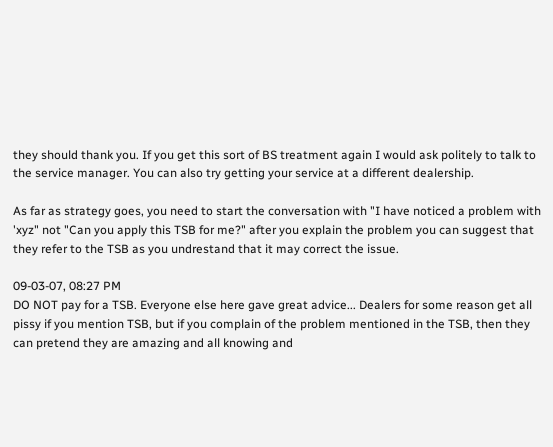they should thank you. If you get this sort of BS treatment again I would ask politely to talk to the service manager. You can also try getting your service at a different dealership.

As far as strategy goes, you need to start the conversation with "I have noticed a problem with 'xyz" not "Can you apply this TSB for me?" after you explain the problem you can suggest that they refer to the TSB as you undrestand that it may correct the issue.

09-03-07, 08:27 PM
DO NOT pay for a TSB. Everyone else here gave great advice... Dealers for some reason get all pissy if you mention TSB, but if you complain of the problem mentioned in the TSB, then they can pretend they are amazing and all knowing and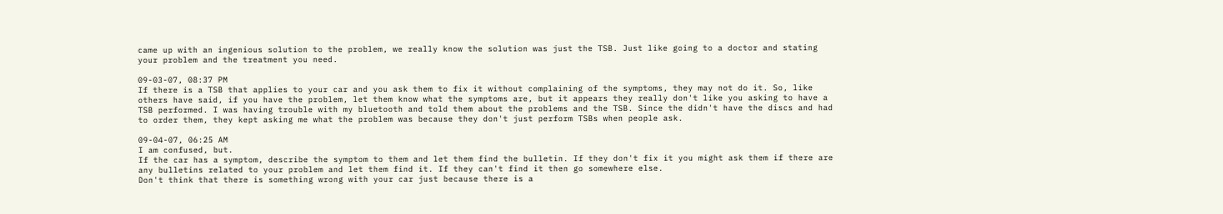came up with an ingenious solution to the problem, we really know the solution was just the TSB. Just like going to a doctor and stating your problem and the treatment you need.

09-03-07, 08:37 PM
If there is a TSB that applies to your car and you ask them to fix it without complaining of the symptoms, they may not do it. So, like others have said, if you have the problem, let them know what the symptoms are, but it appears they really don't like you asking to have a TSB performed. I was having trouble with my bluetooth and told them about the problems and the TSB. Since the didn't have the discs and had to order them, they kept asking me what the problem was because they don't just perform TSBs when people ask.

09-04-07, 06:25 AM
I am confused, but.
If the car has a symptom, describe the symptom to them and let them find the bulletin. If they don't fix it you might ask them if there are any bulletins related to your problem and let them find it. If they can't find it then go somewhere else.
Don't think that there is something wrong with your car just because there is a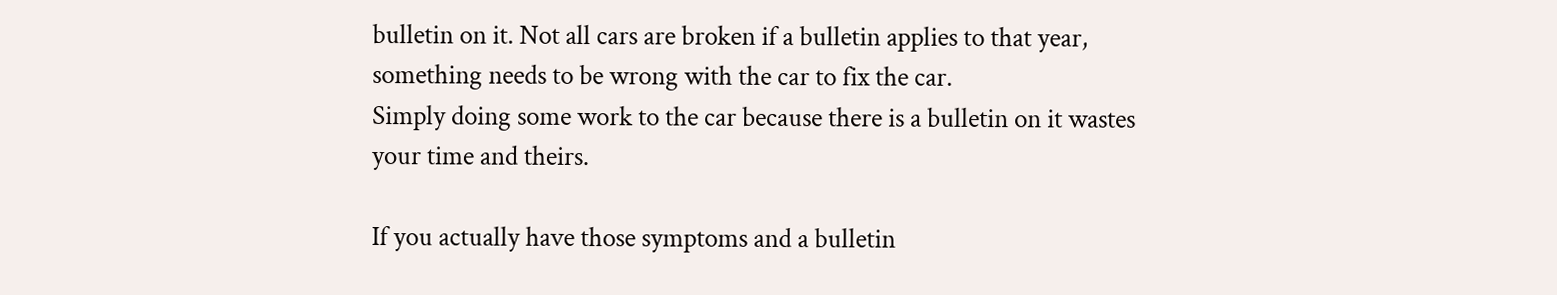bulletin on it. Not all cars are broken if a bulletin applies to that year, something needs to be wrong with the car to fix the car.
Simply doing some work to the car because there is a bulletin on it wastes your time and theirs.

If you actually have those symptoms and a bulletin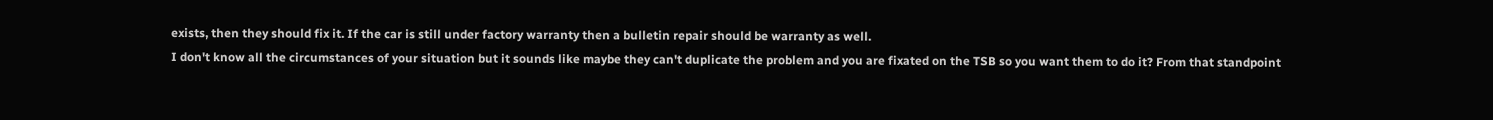exists, then they should fix it. If the car is still under factory warranty then a bulletin repair should be warranty as well.
I don't know all the circumstances of your situation but it sounds like maybe they can't duplicate the problem and you are fixated on the TSB so you want them to do it? From that standpoint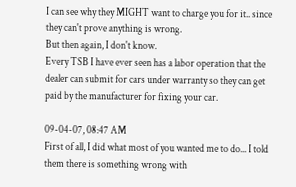I can see why they MIGHT want to charge you for it.. since they can't prove anything is wrong.
But then again, I don't know.
Every TSB I have ever seen has a labor operation that the dealer can submit for cars under warranty so they can get paid by the manufacturer for fixing your car.

09-04-07, 08:47 AM
First of all, I did what most of you wanted me to do... I told them there is something wrong with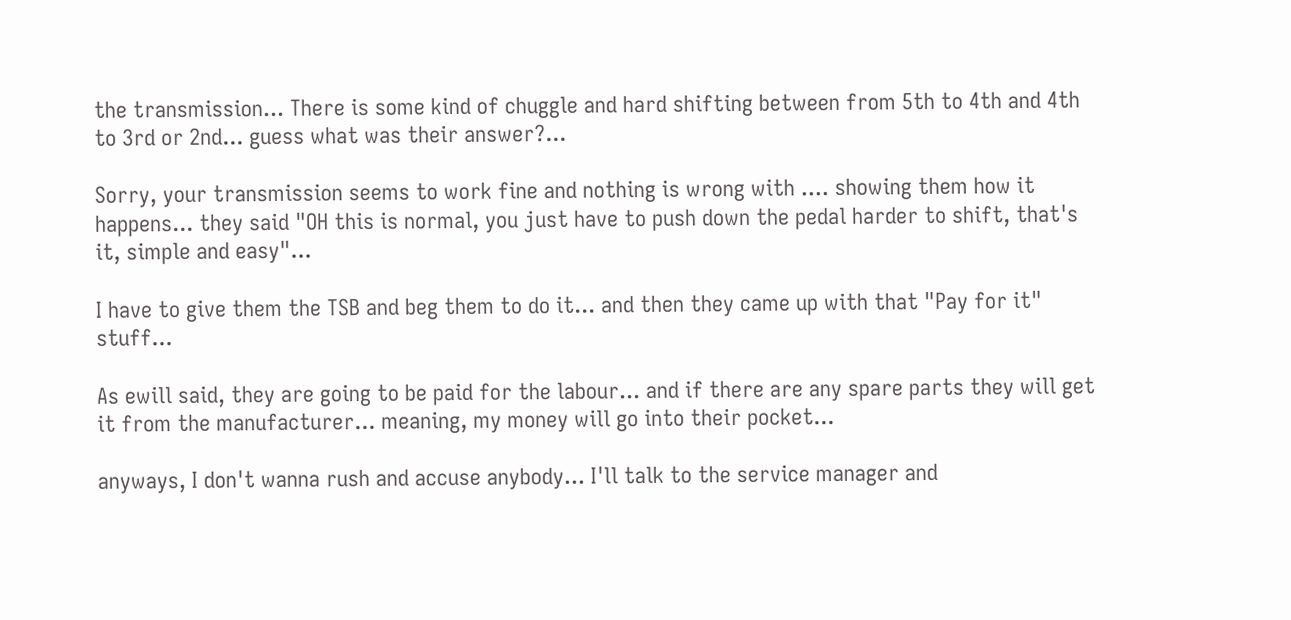the transmission... There is some kind of chuggle and hard shifting between from 5th to 4th and 4th to 3rd or 2nd... guess what was their answer?...

Sorry, your transmission seems to work fine and nothing is wrong with .... showing them how it happens... they said "OH this is normal, you just have to push down the pedal harder to shift, that's it, simple and easy"...

I have to give them the TSB and beg them to do it... and then they came up with that "Pay for it" stuff...

As ewill said, they are going to be paid for the labour... and if there are any spare parts they will get it from the manufacturer... meaning, my money will go into their pocket...

anyways, I don't wanna rush and accuse anybody... I'll talk to the service manager and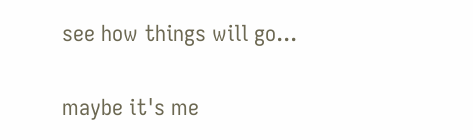see how things will go...

maybe it's me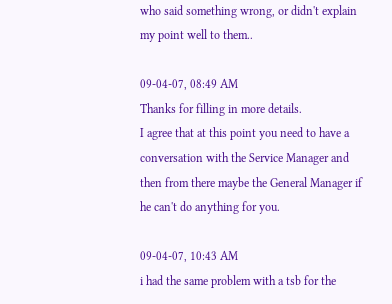who said something wrong, or didn't explain my point well to them..

09-04-07, 08:49 AM
Thanks for filling in more details.
I agree that at this point you need to have a conversation with the Service Manager and then from there maybe the General Manager if he can't do anything for you.

09-04-07, 10:43 AM
i had the same problem with a tsb for the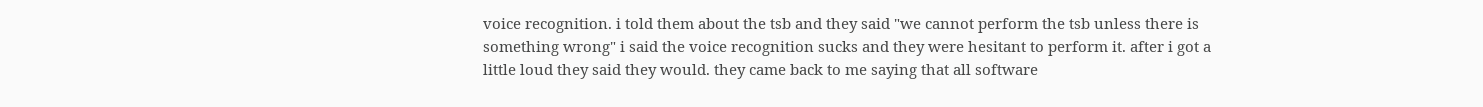voice recognition. i told them about the tsb and they said "we cannot perform the tsb unless there is something wrong" i said the voice recognition sucks and they were hesitant to perform it. after i got a little loud they said they would. they came back to me saying that all software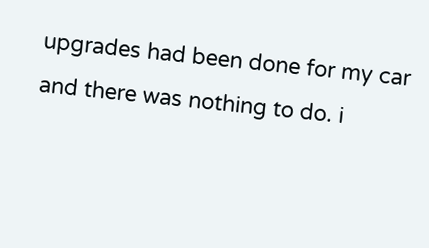upgrades had been done for my car and there was nothing to do. i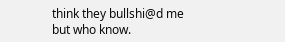think they bullshi@d me but who know.